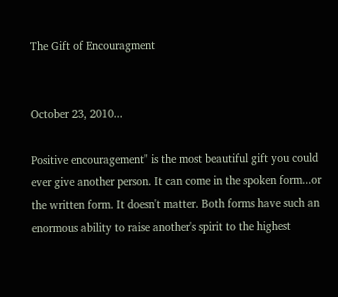The Gift of Encouragment


October 23, 2010...

Positive encouragement" is the most beautiful gift you could ever give another person. It can come in the spoken form...or the written form. It doesn't matter. Both forms have such an enormous ability to raise another's spirit to the highest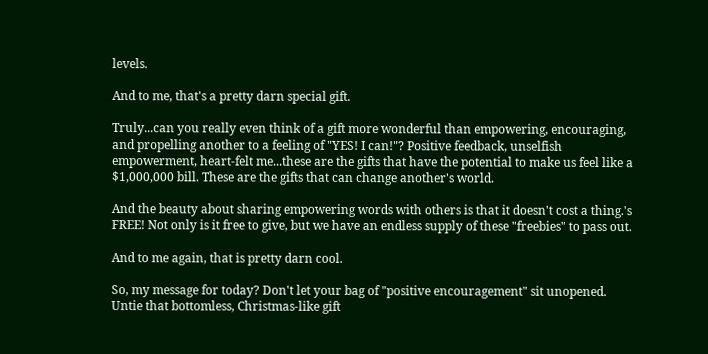levels.

And to me, that's a pretty darn special gift.

Truly...can you really even think of a gift more wonderful than empowering, encouraging, and propelling another to a feeling of "YES! I can!"? Positive feedback, unselfish empowerment, heart-felt me...these are the gifts that have the potential to make us feel like a $1,000,000 bill. These are the gifts that can change another's world.

And the beauty about sharing empowering words with others is that it doesn't cost a thing.'s FREE! Not only is it free to give, but we have an endless supply of these "freebies" to pass out.

And to me again, that is pretty darn cool.

So, my message for today? Don't let your bag of "positive encouragement" sit unopened. Untie that bottomless, Christmas-like gift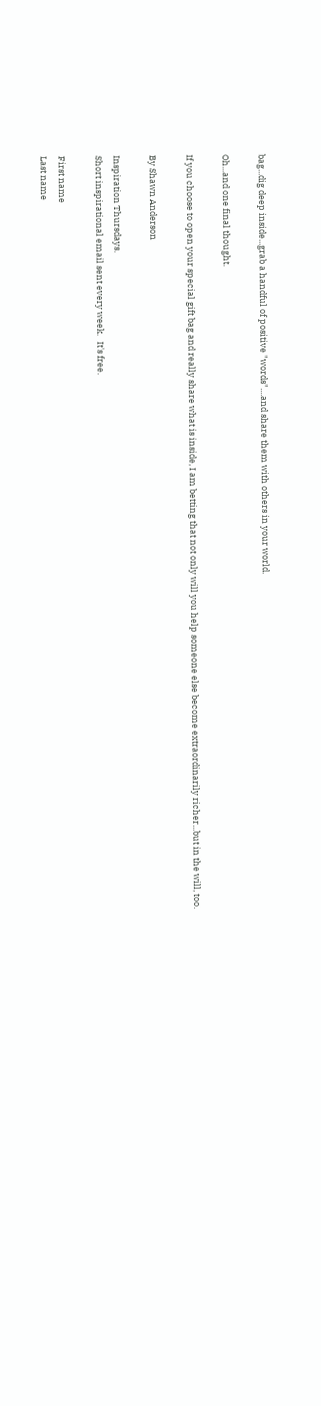bag...dig deep inside...grab a handful of positive "words"....and share them with others in your world.

Oh...and one final thought.

If you choose to open your special gift bag and really share what is inside, I am betting that not only will you help someone else become extraordinarily richer...but in the will, too.

By Shawn Anderson

Inspiration Thursdays.
Short inspirational email sent every week.   It's free.

First name
Last name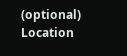(optional)
Location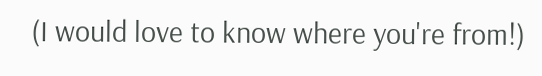(I would love to know where you're from!)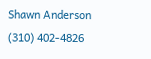Shawn Anderson                                                 (310) 402-4826